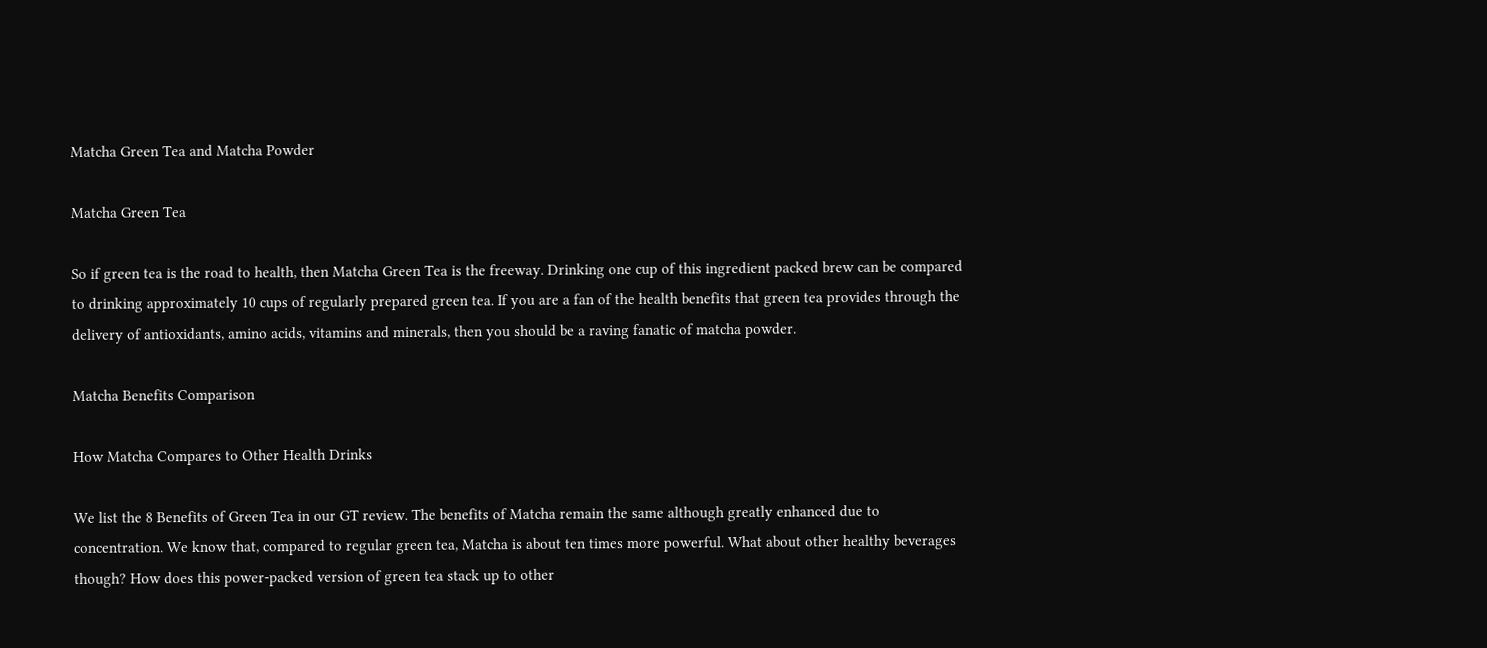Matcha Green Tea and Matcha Powder

Matcha Green Tea

So if green tea is the road to health, then Matcha Green Tea is the freeway. Drinking one cup of this ingredient packed brew can be compared to drinking approximately 10 cups of regularly prepared green tea. If you are a fan of the health benefits that green tea provides through the delivery of antioxidants, amino acids, vitamins and minerals, then you should be a raving fanatic of matcha powder.

Matcha Benefits Comparison

How Matcha Compares to Other Health Drinks

We list the 8 Benefits of Green Tea in our GT review. The benefits of Matcha remain the same although greatly enhanced due to concentration. We know that, compared to regular green tea, Matcha is about ten times more powerful. What about other healthy beverages though? How does this power-packed version of green tea stack up to other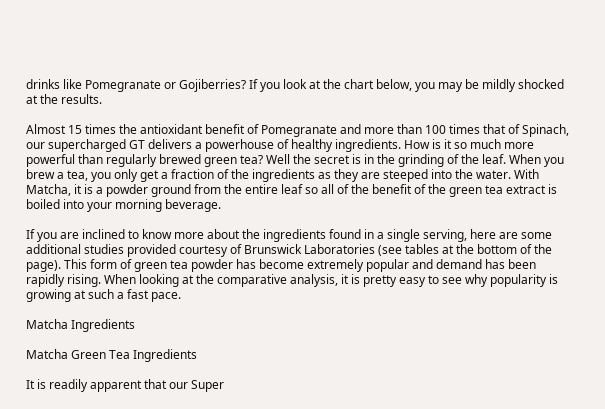drinks like Pomegranate or Gojiberries? If you look at the chart below, you may be mildly shocked at the results.

Almost 15 times the antioxidant benefit of Pomegranate and more than 100 times that of Spinach, our supercharged GT delivers a powerhouse of healthy ingredients. How is it so much more powerful than regularly brewed green tea? Well the secret is in the grinding of the leaf. When you brew a tea, you only get a fraction of the ingredients as they are steeped into the water. With Matcha, it is a powder ground from the entire leaf so all of the benefit of the green tea extract is boiled into your morning beverage.

If you are inclined to know more about the ingredients found in a single serving, here are some additional studies provided courtesy of Brunswick Laboratories (see tables at the bottom of the page). This form of green tea powder has become extremely popular and demand has been rapidly rising. When looking at the comparative analysis, it is pretty easy to see why popularity is growing at such a fast pace.

Matcha Ingredients

Matcha Green Tea Ingredients

It is readily apparent that our Super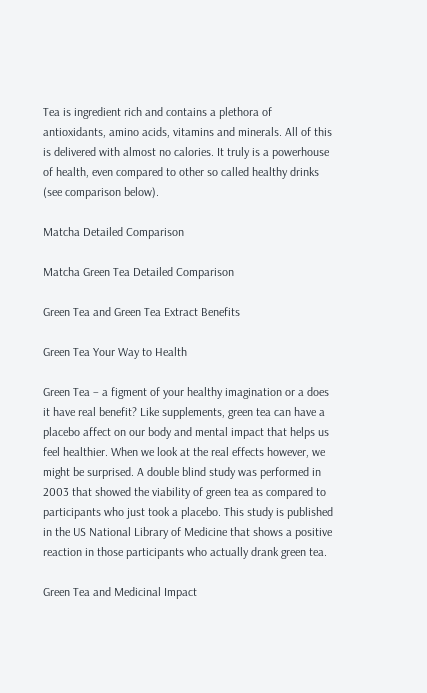Tea is ingredient rich and contains a plethora of antioxidants, amino acids, vitamins and minerals. All of this is delivered with almost no calories. It truly is a powerhouse of health, even compared to other so called healthy drinks (see comparison below).

Matcha Detailed Comparison

Matcha Green Tea Detailed Comparison

Green Tea and Green Tea Extract Benefits

Green Tea Your Way to Health

Green Tea – a figment of your healthy imagination or a does it have real benefit? Like supplements, green tea can have a placebo affect on our body and mental impact that helps us feel healthier. When we look at the real effects however, we might be surprised. A double blind study was performed in 2003 that showed the viability of green tea as compared to participants who just took a placebo. This study is published in the US National Library of Medicine that shows a positive reaction in those participants who actually drank green tea.

Green Tea and Medicinal Impact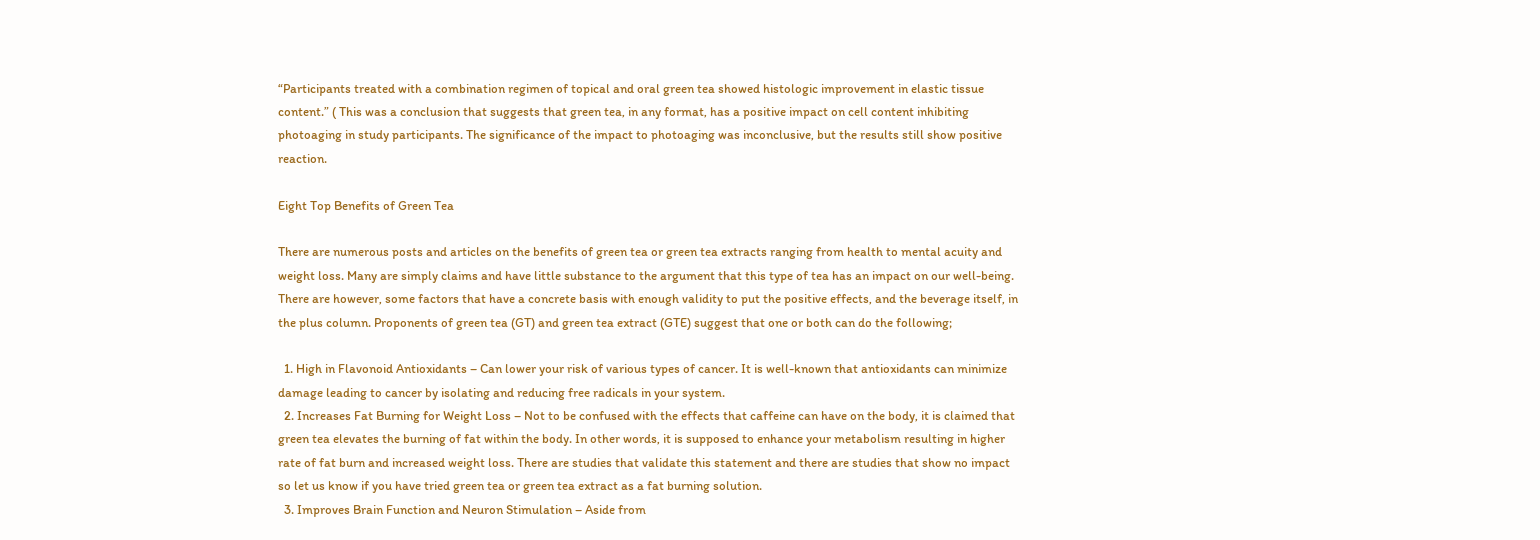“Participants treated with a combination regimen of topical and oral green tea showed histologic improvement in elastic tissue content.” ( This was a conclusion that suggests that green tea, in any format, has a positive impact on cell content inhibiting photoaging in study participants. The significance of the impact to photoaging was inconclusive, but the results still show positive reaction.

Eight Top Benefits of Green Tea

There are numerous posts and articles on the benefits of green tea or green tea extracts ranging from health to mental acuity and weight loss. Many are simply claims and have little substance to the argument that this type of tea has an impact on our well-being. There are however, some factors that have a concrete basis with enough validity to put the positive effects, and the beverage itself, in the plus column. Proponents of green tea (GT) and green tea extract (GTE) suggest that one or both can do the following;

  1. High in Flavonoid Antioxidants – Can lower your risk of various types of cancer. It is well-known that antioxidants can minimize damage leading to cancer by isolating and reducing free radicals in your system.
  2. Increases Fat Burning for Weight Loss – Not to be confused with the effects that caffeine can have on the body, it is claimed that green tea elevates the burning of fat within the body. In other words, it is supposed to enhance your metabolism resulting in higher rate of fat burn and increased weight loss. There are studies that validate this statement and there are studies that show no impact so let us know if you have tried green tea or green tea extract as a fat burning solution.
  3. Improves Brain Function and Neuron Stimulation – Aside from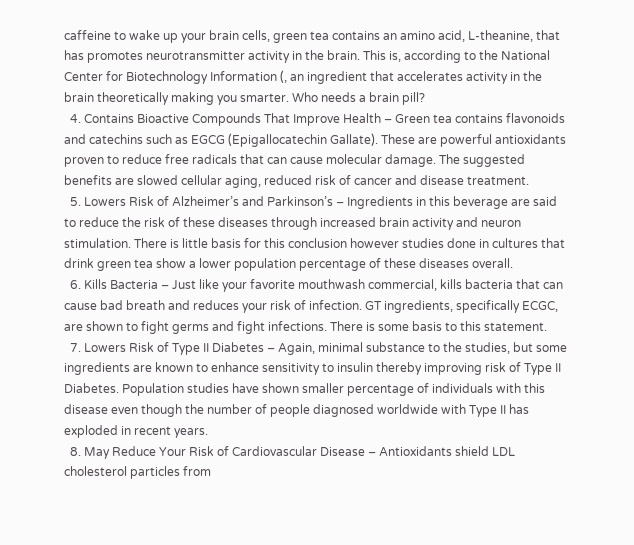caffeine to wake up your brain cells, green tea contains an amino acid, L-theanine, that has promotes neurotransmitter activity in the brain. This is, according to the National Center for Biotechnology Information (, an ingredient that accelerates activity in the brain theoretically making you smarter. Who needs a brain pill?
  4. Contains Bioactive Compounds That Improve Health – Green tea contains flavonoids and catechins such as EGCG (Epigallocatechin Gallate). These are powerful antioxidants proven to reduce free radicals that can cause molecular damage. The suggested benefits are slowed cellular aging, reduced risk of cancer and disease treatment.
  5. Lowers Risk of Alzheimer’s and Parkinson’s – Ingredients in this beverage are said to reduce the risk of these diseases through increased brain activity and neuron stimulation. There is little basis for this conclusion however studies done in cultures that drink green tea show a lower population percentage of these diseases overall.
  6. Kills Bacteria – Just like your favorite mouthwash commercial, kills bacteria that can cause bad breath and reduces your risk of infection. GT ingredients, specifically ECGC, are shown to fight germs and fight infections. There is some basis to this statement.
  7. Lowers Risk of Type II Diabetes – Again, minimal substance to the studies, but some ingredients are known to enhance sensitivity to insulin thereby improving risk of Type II Diabetes. Population studies have shown smaller percentage of individuals with this disease even though the number of people diagnosed worldwide with Type II has exploded in recent years.
  8. May Reduce Your Risk of Cardiovascular Disease – Antioxidants shield LDL cholesterol particles from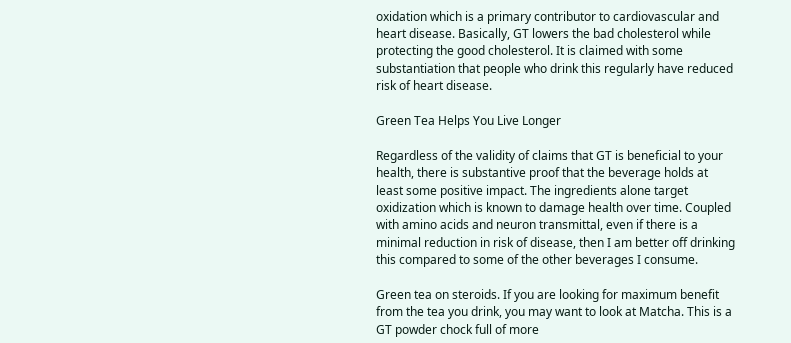oxidation which is a primary contributor to cardiovascular and heart disease. Basically, GT lowers the bad cholesterol while protecting the good cholesterol. It is claimed with some substantiation that people who drink this regularly have reduced risk of heart disease.

Green Tea Helps You Live Longer

Regardless of the validity of claims that GT is beneficial to your health, there is substantive proof that the beverage holds at least some positive impact. The ingredients alone target oxidization which is known to damage health over time. Coupled with amino acids and neuron transmittal, even if there is a minimal reduction in risk of disease, then I am better off drinking this compared to some of the other beverages I consume.

Green tea on steroids. If you are looking for maximum benefit from the tea you drink, you may want to look at Matcha. This is a GT powder chock full of more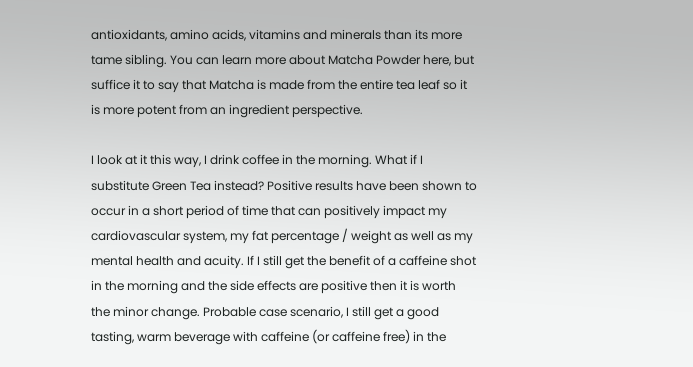antioxidants, amino acids, vitamins and minerals than its more tame sibling. You can learn more about Matcha Powder here, but suffice it to say that Matcha is made from the entire tea leaf so it is more potent from an ingredient perspective.

I look at it this way, I drink coffee in the morning. What if I substitute Green Tea instead? Positive results have been shown to occur in a short period of time that can positively impact my cardiovascular system, my fat percentage / weight as well as my mental health and acuity. If I still get the benefit of a caffeine shot in the morning and the side effects are positive then it is worth the minor change. Probable case scenario, I still get a good tasting, warm beverage with caffeine (or caffeine free) in the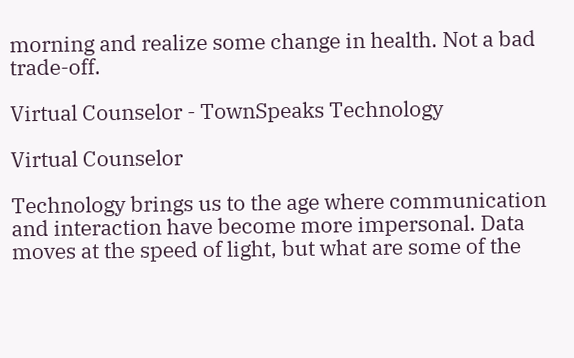morning and realize some change in health. Not a bad trade-off.

Virtual Counselor - TownSpeaks Technology

Virtual Counselor

Technology brings us to the age where communication and interaction have become more impersonal. Data moves at the speed of light, but what are some of the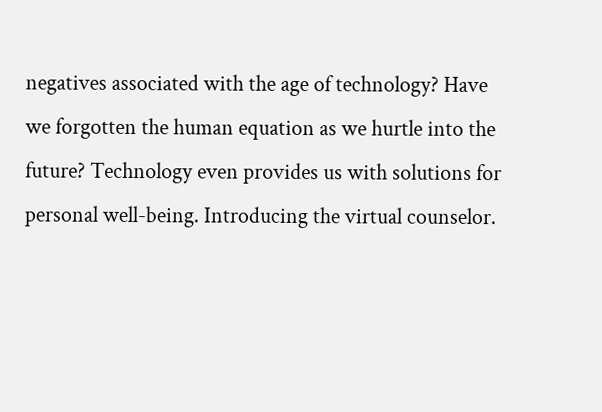negatives associated with the age of technology? Have we forgotten the human equation as we hurtle into the future? Technology even provides us with solutions for personal well-being. Introducing the virtual counselor.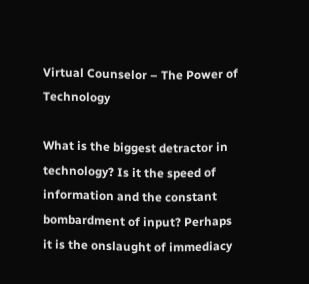Virtual Counselor – The Power of Technology

What is the biggest detractor in technology? Is it the speed of information and the constant bombardment of input? Perhaps it is the onslaught of immediacy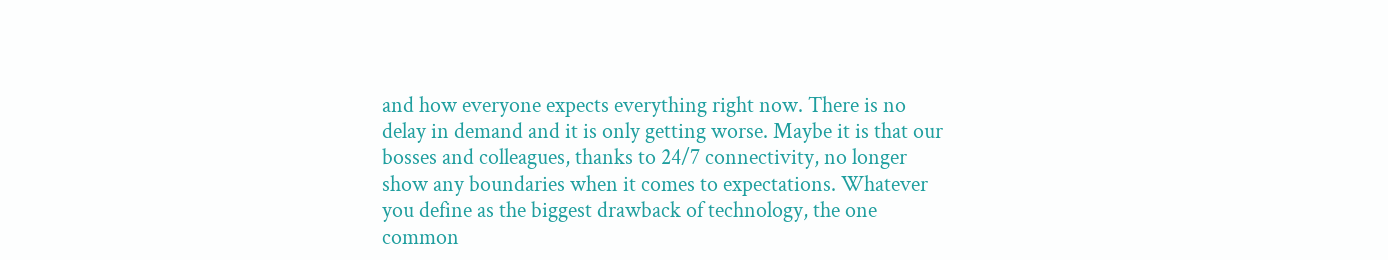and how everyone expects everything right now. There is no delay in demand and it is only getting worse. Maybe it is that our bosses and colleagues, thanks to 24/7 connectivity, no longer show any boundaries when it comes to expectations. Whatever you define as the biggest drawback of technology, the one common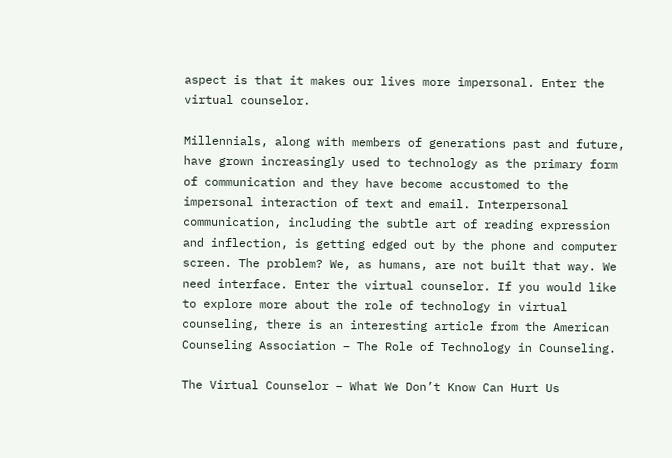aspect is that it makes our lives more impersonal. Enter the virtual counselor.

Millennials, along with members of generations past and future, have grown increasingly used to technology as the primary form of communication and they have become accustomed to the impersonal interaction of text and email. Interpersonal communication, including the subtle art of reading expression and inflection, is getting edged out by the phone and computer screen. The problem? We, as humans, are not built that way. We need interface. Enter the virtual counselor. If you would like to explore more about the role of technology in virtual counseling, there is an interesting article from the American Counseling Association – The Role of Technology in Counseling.

The Virtual Counselor – What We Don’t Know Can Hurt Us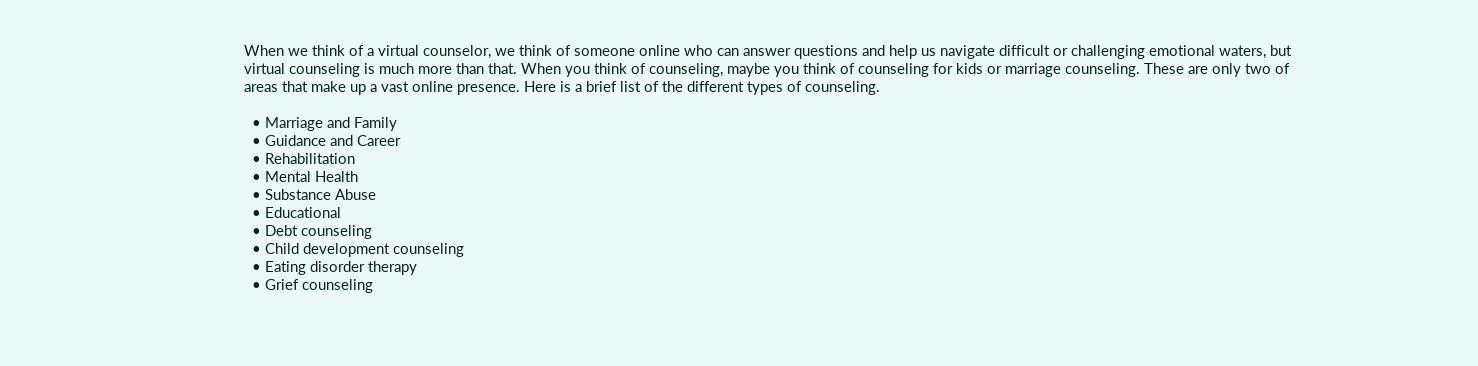When we think of a virtual counselor, we think of someone online who can answer questions and help us navigate difficult or challenging emotional waters, but virtual counseling is much more than that. When you think of counseling, maybe you think of counseling for kids or marriage counseling. These are only two of areas that make up a vast online presence. Here is a brief list of the different types of counseling.

  • Marriage and Family
  • Guidance and Career
  • Rehabilitation
  • Mental Health
  • Substance Abuse
  • Educational
  • Debt counseling
  • Child development counseling
  • Eating disorder therapy
  • Grief counseling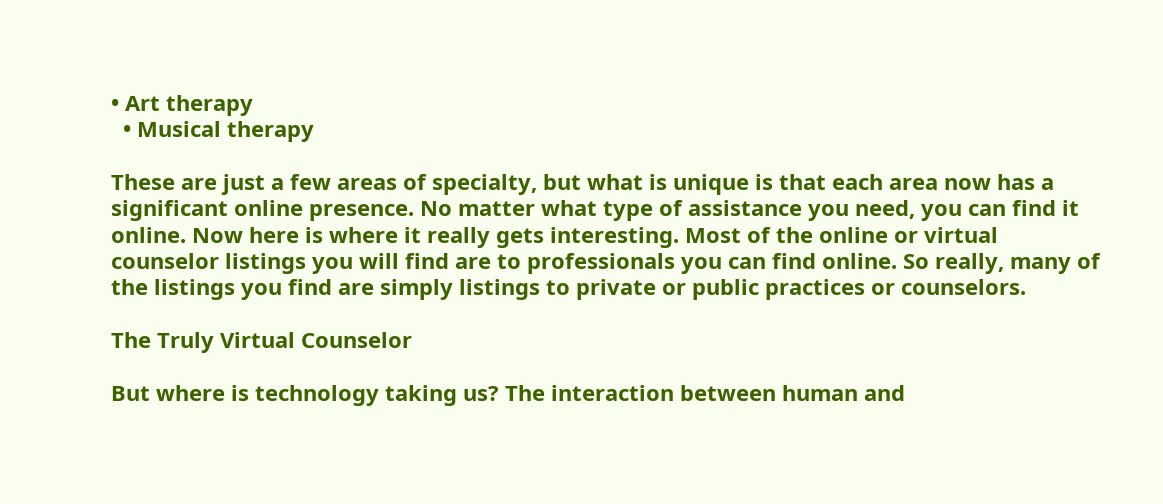• Art therapy
  • Musical therapy

These are just a few areas of specialty, but what is unique is that each area now has a significant online presence. No matter what type of assistance you need, you can find it online. Now here is where it really gets interesting. Most of the online or virtual counselor listings you will find are to professionals you can find online. So really, many of the listings you find are simply listings to private or public practices or counselors.

The Truly Virtual Counselor

But where is technology taking us? The interaction between human and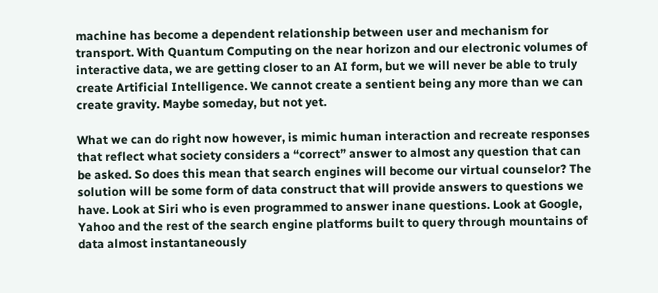machine has become a dependent relationship between user and mechanism for transport. With Quantum Computing on the near horizon and our electronic volumes of interactive data, we are getting closer to an AI form, but we will never be able to truly create Artificial Intelligence. We cannot create a sentient being any more than we can create gravity. Maybe someday, but not yet.

What we can do right now however, is mimic human interaction and recreate responses that reflect what society considers a “correct” answer to almost any question that can be asked. So does this mean that search engines will become our virtual counselor? The solution will be some form of data construct that will provide answers to questions we have. Look at Siri who is even programmed to answer inane questions. Look at Google, Yahoo and the rest of the search engine platforms built to query through mountains of data almost instantaneously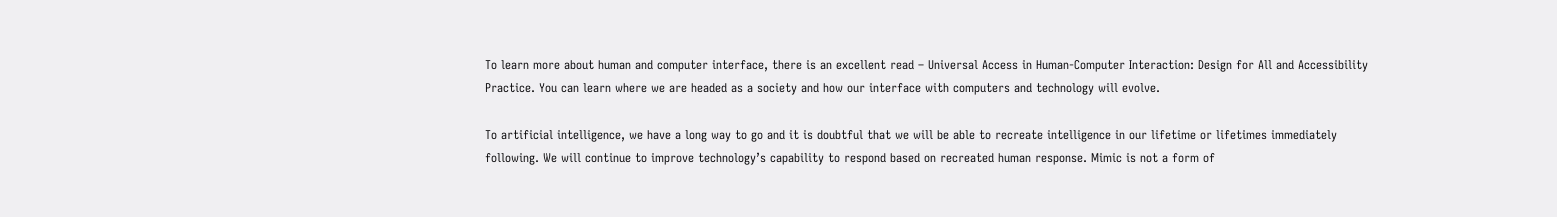To learn more about human and computer interface, there is an excellent read – Universal Access in Human-Computer Interaction: Design for All and Accessibility Practice. You can learn where we are headed as a society and how our interface with computers and technology will evolve.

To artificial intelligence, we have a long way to go and it is doubtful that we will be able to recreate intelligence in our lifetime or lifetimes immediately following. We will continue to improve technology’s capability to respond based on recreated human response. Mimic is not a form of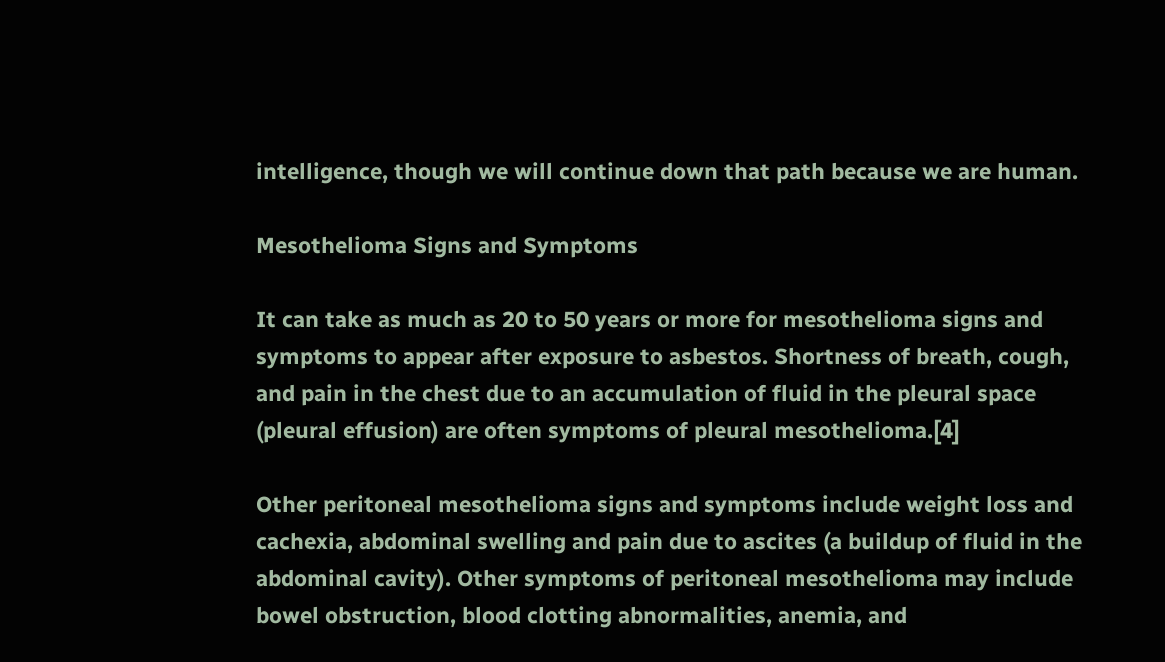intelligence, though we will continue down that path because we are human.

Mesothelioma Signs and Symptoms

It can take as much as 20 to 50 years or more for mesothelioma signs and symptoms to appear after exposure to asbestos. Shortness of breath, cough, and pain in the chest due to an accumulation of fluid in the pleural space (pleural effusion) are often symptoms of pleural mesothelioma.[4]

Other peritoneal mesothelioma signs and symptoms include weight loss and cachexia, abdominal swelling and pain due to ascites (a buildup of fluid in the abdominal cavity). Other symptoms of peritoneal mesothelioma may include bowel obstruction, blood clotting abnormalities, anemia, and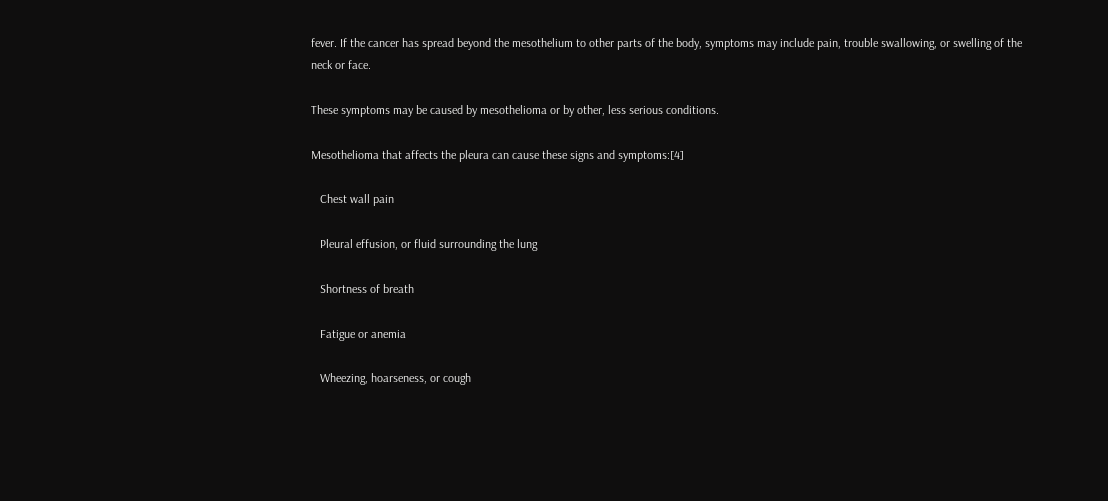fever. If the cancer has spread beyond the mesothelium to other parts of the body, symptoms may include pain, trouble swallowing, or swelling of the neck or face.

These symptoms may be caused by mesothelioma or by other, less serious conditions.

Mesothelioma that affects the pleura can cause these signs and symptoms:[4]

   Chest wall pain

   Pleural effusion, or fluid surrounding the lung

   Shortness of breath

   Fatigue or anemia

   Wheezing, hoarseness, or cough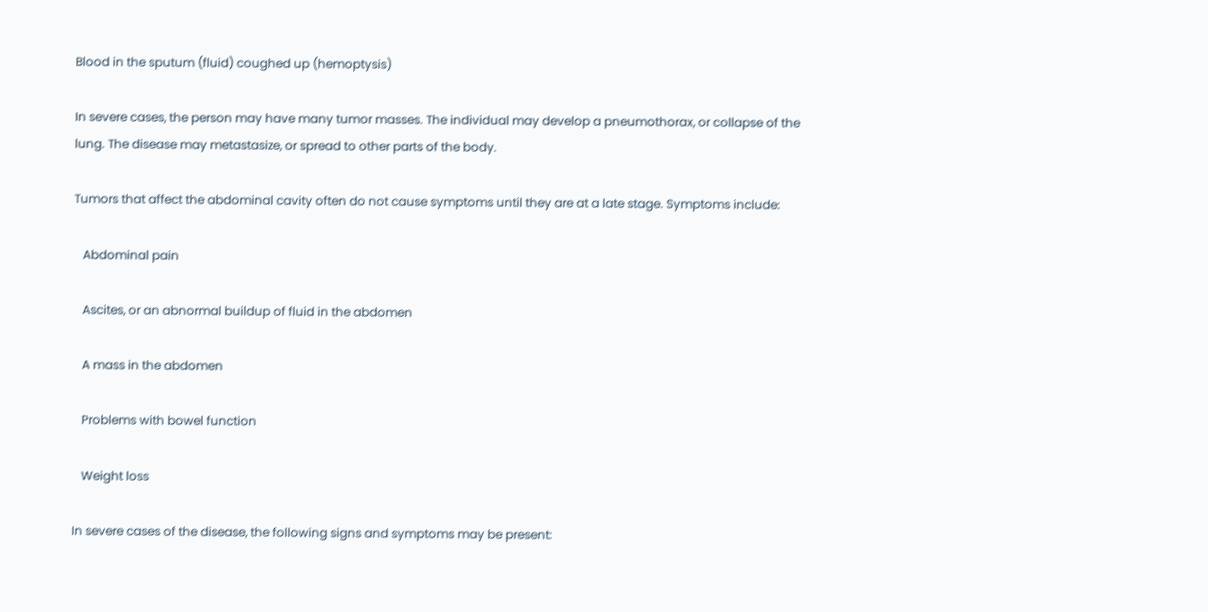Blood in the sputum (fluid) coughed up (hemoptysis)

In severe cases, the person may have many tumor masses. The individual may develop a pneumothorax, or collapse of the lung. The disease may metastasize, or spread to other parts of the body.

Tumors that affect the abdominal cavity often do not cause symptoms until they are at a late stage. Symptoms include:

   Abdominal pain

   Ascites, or an abnormal buildup of fluid in the abdomen

   A mass in the abdomen

   Problems with bowel function

   Weight loss

In severe cases of the disease, the following signs and symptoms may be present: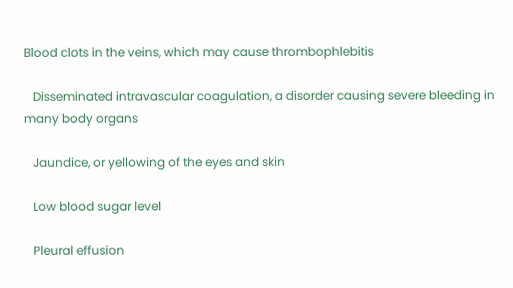Blood clots in the veins, which may cause thrombophlebitis

   Disseminated intravascular coagulation, a disorder causing severe bleeding in many body organs

   Jaundice, or yellowing of the eyes and skin

   Low blood sugar level

   Pleural effusion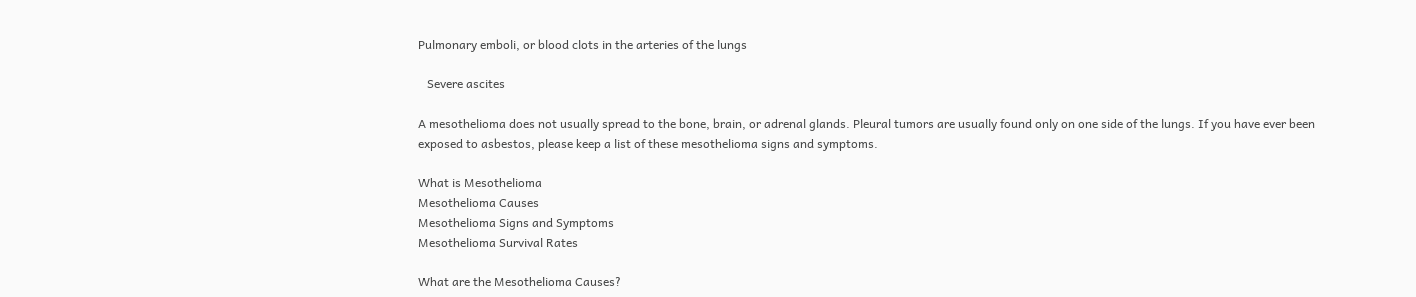Pulmonary emboli, or blood clots in the arteries of the lungs

   Severe ascites

A mesothelioma does not usually spread to the bone, brain, or adrenal glands. Pleural tumors are usually found only on one side of the lungs. If you have ever been exposed to asbestos, please keep a list of these mesothelioma signs and symptoms.

What is Mesothelioma
Mesothelioma Causes
Mesothelioma Signs and Symptoms
Mesothelioma Survival Rates

What are the Mesothelioma Causes?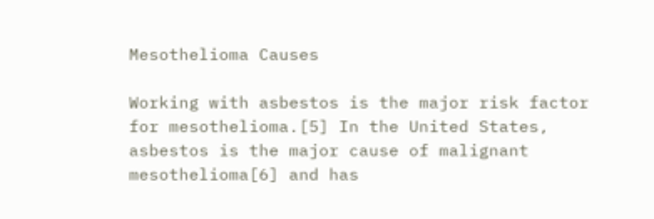Mesothelioma Causes

Working with asbestos is the major risk factor for mesothelioma.[5] In the United States, asbestos is the major cause of malignant mesothelioma[6] and has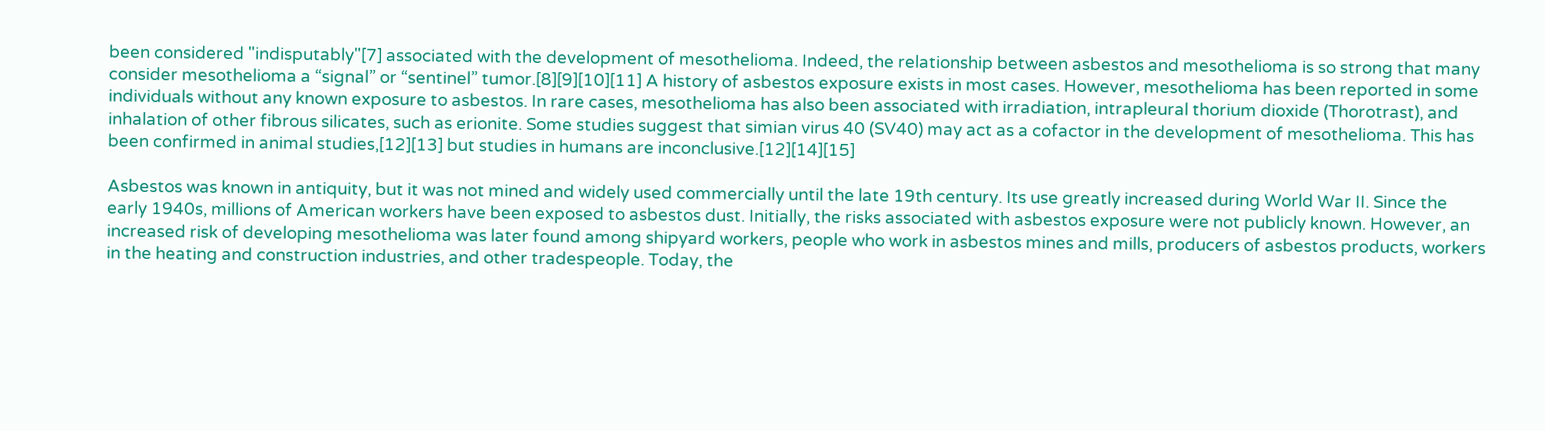been considered "indisputably"[7] associated with the development of mesothelioma. Indeed, the relationship between asbestos and mesothelioma is so strong that many consider mesothelioma a “signal” or “sentinel” tumor.[8][9][10][11] A history of asbestos exposure exists in most cases. However, mesothelioma has been reported in some individuals without any known exposure to asbestos. In rare cases, mesothelioma has also been associated with irradiation, intrapleural thorium dioxide (Thorotrast), and inhalation of other fibrous silicates, such as erionite. Some studies suggest that simian virus 40 (SV40) may act as a cofactor in the development of mesothelioma. This has been confirmed in animal studies,[12][13] but studies in humans are inconclusive.[12][14][15]

Asbestos was known in antiquity, but it was not mined and widely used commercially until the late 19th century. Its use greatly increased during World War II. Since the early 1940s, millions of American workers have been exposed to asbestos dust. Initially, the risks associated with asbestos exposure were not publicly known. However, an increased risk of developing mesothelioma was later found among shipyard workers, people who work in asbestos mines and mills, producers of asbestos products, workers in the heating and construction industries, and other tradespeople. Today, the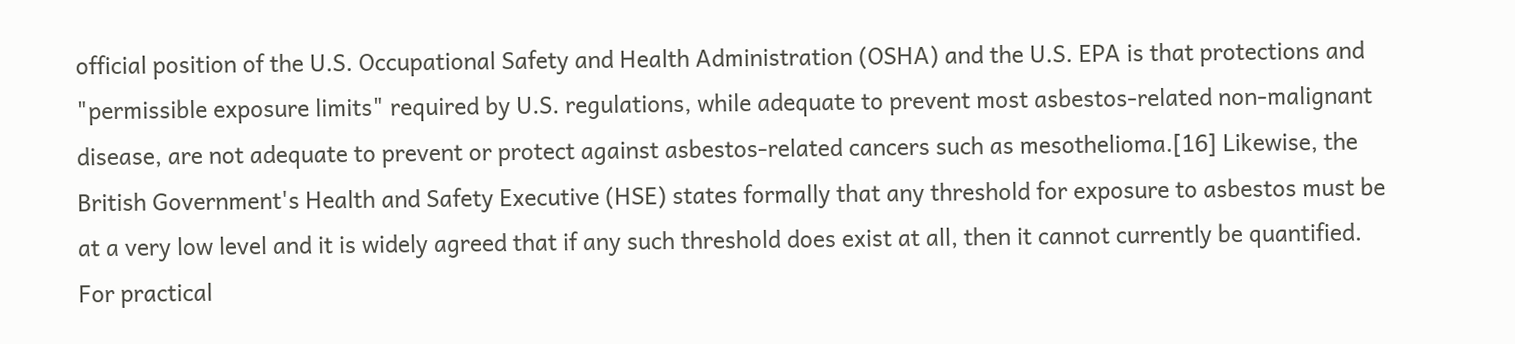official position of the U.S. Occupational Safety and Health Administration (OSHA) and the U.S. EPA is that protections and "permissible exposure limits" required by U.S. regulations, while adequate to prevent most asbestos-related non-malignant disease, are not adequate to prevent or protect against asbestos-related cancers such as mesothelioma.[16] Likewise, the British Government's Health and Safety Executive (HSE) states formally that any threshold for exposure to asbestos must be at a very low level and it is widely agreed that if any such threshold does exist at all, then it cannot currently be quantified. For practical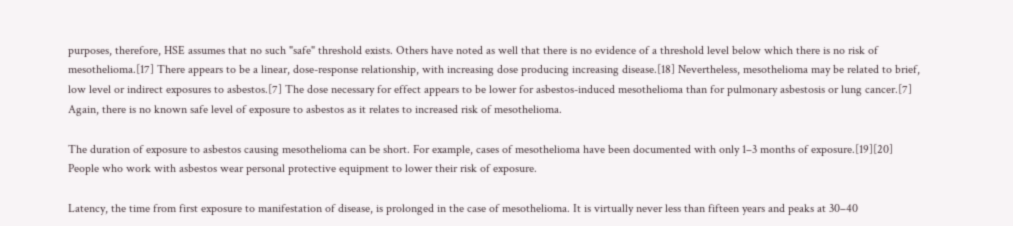purposes, therefore, HSE assumes that no such "safe" threshold exists. Others have noted as well that there is no evidence of a threshold level below which there is no risk of mesothelioma.[17] There appears to be a linear, dose-response relationship, with increasing dose producing increasing disease.[18] Nevertheless, mesothelioma may be related to brief, low level or indirect exposures to asbestos.[7] The dose necessary for effect appears to be lower for asbestos-induced mesothelioma than for pulmonary asbestosis or lung cancer.[7] Again, there is no known safe level of exposure to asbestos as it relates to increased risk of mesothelioma.

The duration of exposure to asbestos causing mesothelioma can be short. For example, cases of mesothelioma have been documented with only 1–3 months of exposure.[19][20] People who work with asbestos wear personal protective equipment to lower their risk of exposure.

Latency, the time from first exposure to manifestation of disease, is prolonged in the case of mesothelioma. It is virtually never less than fifteen years and peaks at 30–40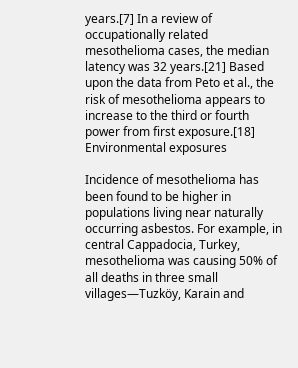years.[7] In a review of occupationally related mesothelioma cases, the median latency was 32 years.[21] Based upon the data from Peto et al., the risk of mesothelioma appears to increase to the third or fourth power from first exposure.[18]
Environmental exposures

Incidence of mesothelioma has been found to be higher in populations living near naturally occurring asbestos. For example, in central Cappadocia, Turkey, mesothelioma was causing 50% of all deaths in three small villages—Tuzköy, Karain and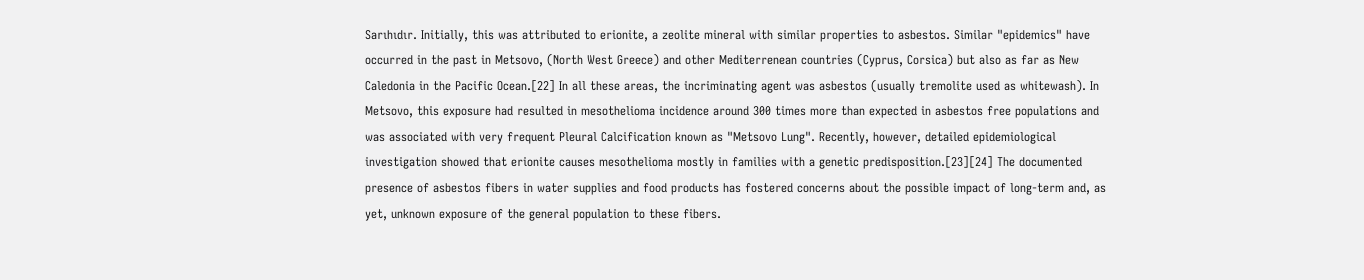Sarıhıdır. Initially, this was attributed to erionite, a zeolite mineral with similar properties to asbestos. Similar "epidemics" have occurred in the past in Metsovo, (North West Greece) and other Mediterrenean countries (Cyprus, Corsica) but also as far as New Caledonia in the Pacific Ocean.[22] In all these areas, the incriminating agent was asbestos (usually tremolite used as whitewash). In Metsovo, this exposure had resulted in mesothelioma incidence around 300 times more than expected in asbestos free populations and was associated with very frequent Pleural Calcification known as "Metsovo Lung". Recently, however, detailed epidemiological investigation showed that erionite causes mesothelioma mostly in families with a genetic predisposition.[23][24] The documented presence of asbestos fibers in water supplies and food products has fostered concerns about the possible impact of long-term and, as yet, unknown exposure of the general population to these fibers.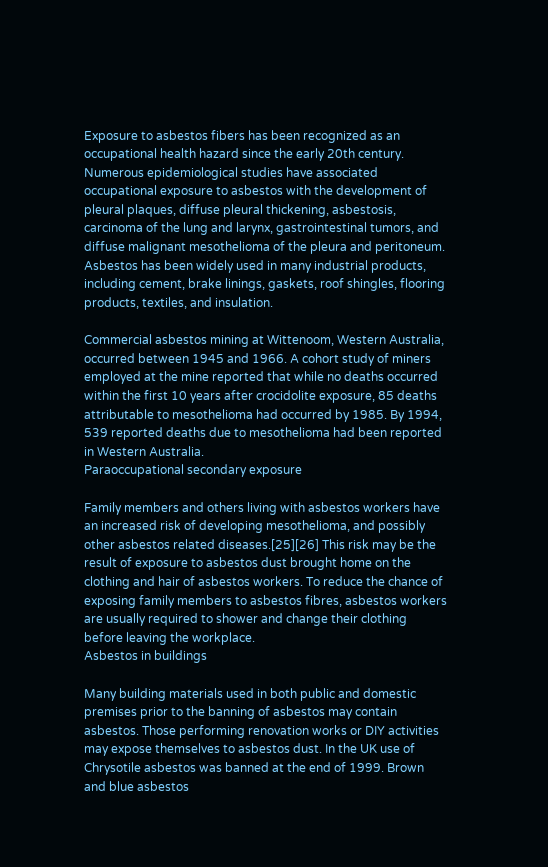Exposure to asbestos fibers has been recognized as an occupational health hazard since the early 20th century. Numerous epidemiological studies have associated occupational exposure to asbestos with the development of pleural plaques, diffuse pleural thickening, asbestosis, carcinoma of the lung and larynx, gastrointestinal tumors, and diffuse malignant mesothelioma of the pleura and peritoneum. Asbestos has been widely used in many industrial products, including cement, brake linings, gaskets, roof shingles, flooring products, textiles, and insulation.

Commercial asbestos mining at Wittenoom, Western Australia, occurred between 1945 and 1966. A cohort study of miners employed at the mine reported that while no deaths occurred within the first 10 years after crocidolite exposure, 85 deaths attributable to mesothelioma had occurred by 1985. By 1994, 539 reported deaths due to mesothelioma had been reported in Western Australia.
Paraoccupational secondary exposure

Family members and others living with asbestos workers have an increased risk of developing mesothelioma, and possibly other asbestos related diseases.[25][26] This risk may be the result of exposure to asbestos dust brought home on the clothing and hair of asbestos workers. To reduce the chance of exposing family members to asbestos fibres, asbestos workers are usually required to shower and change their clothing before leaving the workplace.
Asbestos in buildings

Many building materials used in both public and domestic premises prior to the banning of asbestos may contain asbestos. Those performing renovation works or DIY activities may expose themselves to asbestos dust. In the UK use of Chrysotile asbestos was banned at the end of 1999. Brown and blue asbestos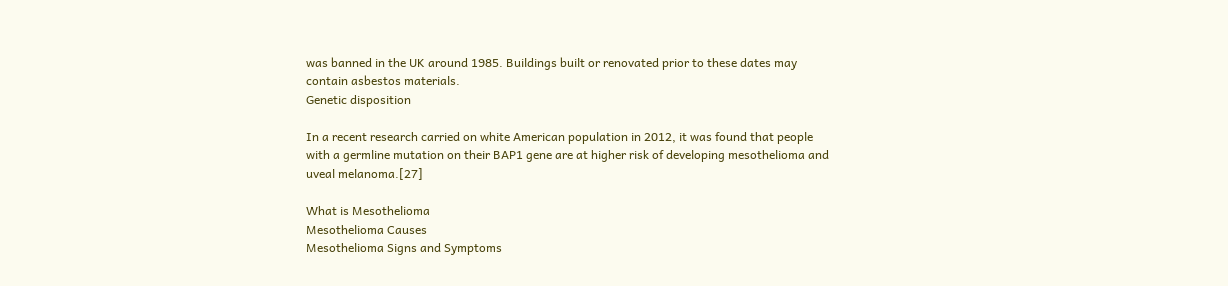was banned in the UK around 1985. Buildings built or renovated prior to these dates may contain asbestos materials.
Genetic disposition

In a recent research carried on white American population in 2012, it was found that people with a germline mutation on their BAP1 gene are at higher risk of developing mesothelioma and uveal melanoma.[27]

What is Mesothelioma
Mesothelioma Causes
Mesothelioma Signs and Symptoms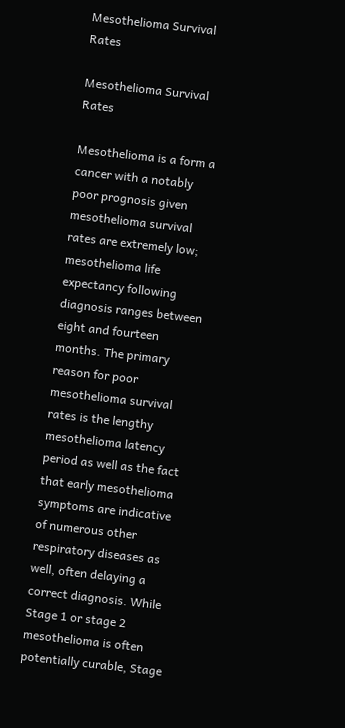Mesothelioma Survival Rates

Mesothelioma Survival Rates

Mesothelioma is a form a cancer with a notably poor prognosis given mesothelioma survival rates are extremely low; mesothelioma life expectancy following diagnosis ranges between eight and fourteen months. The primary reason for poor mesothelioma survival rates is the lengthy mesothelioma latency period as well as the fact that early mesothelioma symptoms are indicative of numerous other respiratory diseases as well, often delaying a correct diagnosis. While Stage 1 or stage 2 mesothelioma is often potentially curable, Stage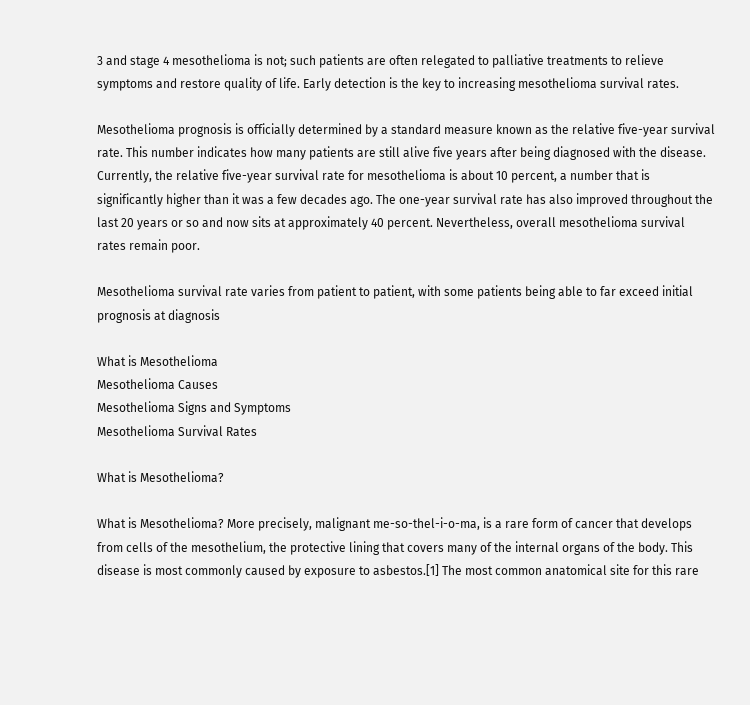3 and stage 4 mesothelioma is not; such patients are often relegated to palliative treatments to relieve symptoms and restore quality of life. Early detection is the key to increasing mesothelioma survival rates.

Mesothelioma prognosis is officially determined by a standard measure known as the relative five-year survival rate. This number indicates how many patients are still alive five years after being diagnosed with the disease. Currently, the relative five-year survival rate for mesothelioma is about 10 percent, a number that is significantly higher than it was a few decades ago. The one-year survival rate has also improved throughout the last 20 years or so and now sits at approximately 40 percent. Nevertheless, overall mesothelioma survival rates remain poor.

Mesothelioma survival rate varies from patient to patient, with some patients being able to far exceed initial prognosis at diagnosis

What is Mesothelioma
Mesothelioma Causes
Mesothelioma Signs and Symptoms
Mesothelioma Survival Rates

What is Mesothelioma?

What is Mesothelioma? More precisely, malignant me-so-thel-i-o-ma, is a rare form of cancer that develops from cells of the mesothelium, the protective lining that covers many of the internal organs of the body. This disease is most commonly caused by exposure to asbestos.[1] The most common anatomical site for this rare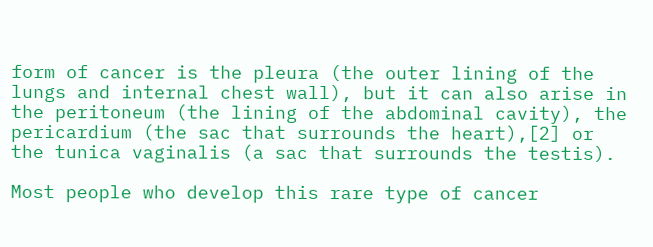form of cancer is the pleura (the outer lining of the lungs and internal chest wall), but it can also arise in the peritoneum (the lining of the abdominal cavity), the pericardium (the sac that surrounds the heart),[2] or the tunica vaginalis (a sac that surrounds the testis).

Most people who develop this rare type of cancer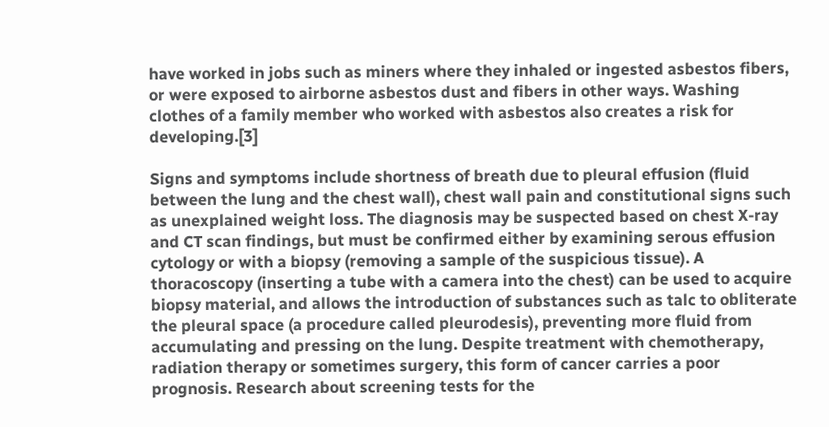have worked in jobs such as miners where they inhaled or ingested asbestos fibers, or were exposed to airborne asbestos dust and fibers in other ways. Washing clothes of a family member who worked with asbestos also creates a risk for developing.[3]

Signs and symptoms include shortness of breath due to pleural effusion (fluid between the lung and the chest wall), chest wall pain and constitutional signs such as unexplained weight loss. The diagnosis may be suspected based on chest X-ray and CT scan findings, but must be confirmed either by examining serous effusion cytology or with a biopsy (removing a sample of the suspicious tissue). A thoracoscopy (inserting a tube with a camera into the chest) can be used to acquire biopsy material, and allows the introduction of substances such as talc to obliterate the pleural space (a procedure called pleurodesis), preventing more fluid from accumulating and pressing on the lung. Despite treatment with chemotherapy, radiation therapy or sometimes surgery, this form of cancer carries a poor prognosis. Research about screening tests for the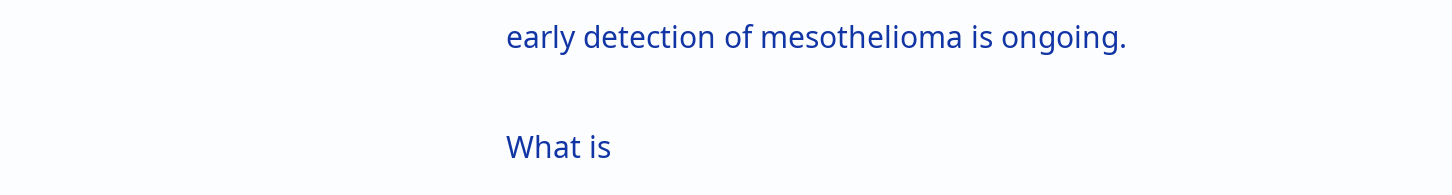early detection of mesothelioma is ongoing.

What is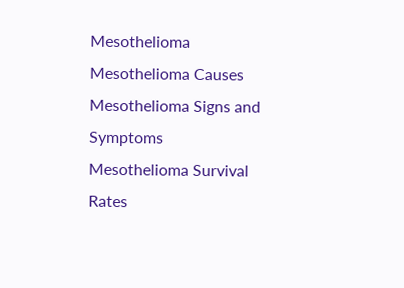Mesothelioma
Mesothelioma Causes
Mesothelioma Signs and Symptoms
Mesothelioma Survival Rates